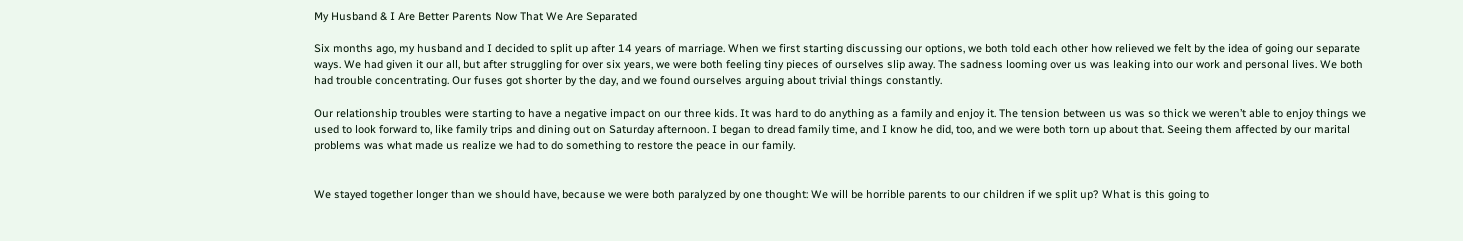My Husband & I Are Better Parents Now That We Are Separated

Six months ago, my husband and I decided to split up after 14 years of marriage. When we first starting discussing our options, we both told each other how relieved we felt by the idea of going our separate ways. We had given it our all, but after struggling for over six years, we were both feeling tiny pieces of ourselves slip away. The sadness looming over us was leaking into our work and personal lives. We both had trouble concentrating. Our fuses got shorter by the day, and we found ourselves arguing about trivial things constantly.

Our relationship troubles were starting to have a negative impact on our three kids. It was hard to do anything as a family and enjoy it. The tension between us was so thick we weren’t able to enjoy things we used to look forward to, like family trips and dining out on Saturday afternoon. I began to dread family time, and I know he did, too, and we were both torn up about that. Seeing them affected by our marital problems was what made us realize we had to do something to restore the peace in our family.


We stayed together longer than we should have, because we were both paralyzed by one thought: We will be horrible parents to our children if we split up? What is this going to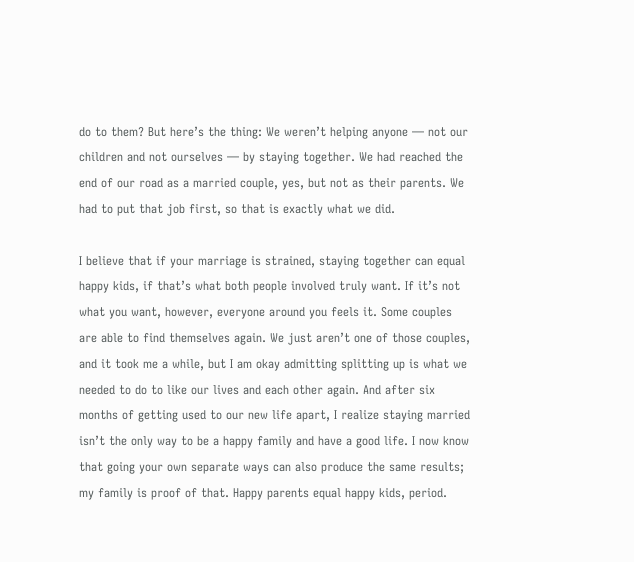do to them? But here’s the thing: We weren’t helping anyone — not our children and not ourselves — by staying together. We had reached the end of our road as a married couple, yes, but not as their parents. We had to put that job first, so that is exactly what we did.

I believe that if your marriage is strained, staying together can equal happy kids, if that’s what both people involved truly want. If it’s not what you want, however, everyone around you feels it. Some couples are able to find themselves again. We just aren’t one of those couples, and it took me a while, but I am okay admitting splitting up is what we needed to do to like our lives and each other again. And after six months of getting used to our new life apart, I realize staying married isn’t the only way to be a happy family and have a good life. I now know that going your own separate ways can also produce the same results; my family is proof of that. Happy parents equal happy kids, period.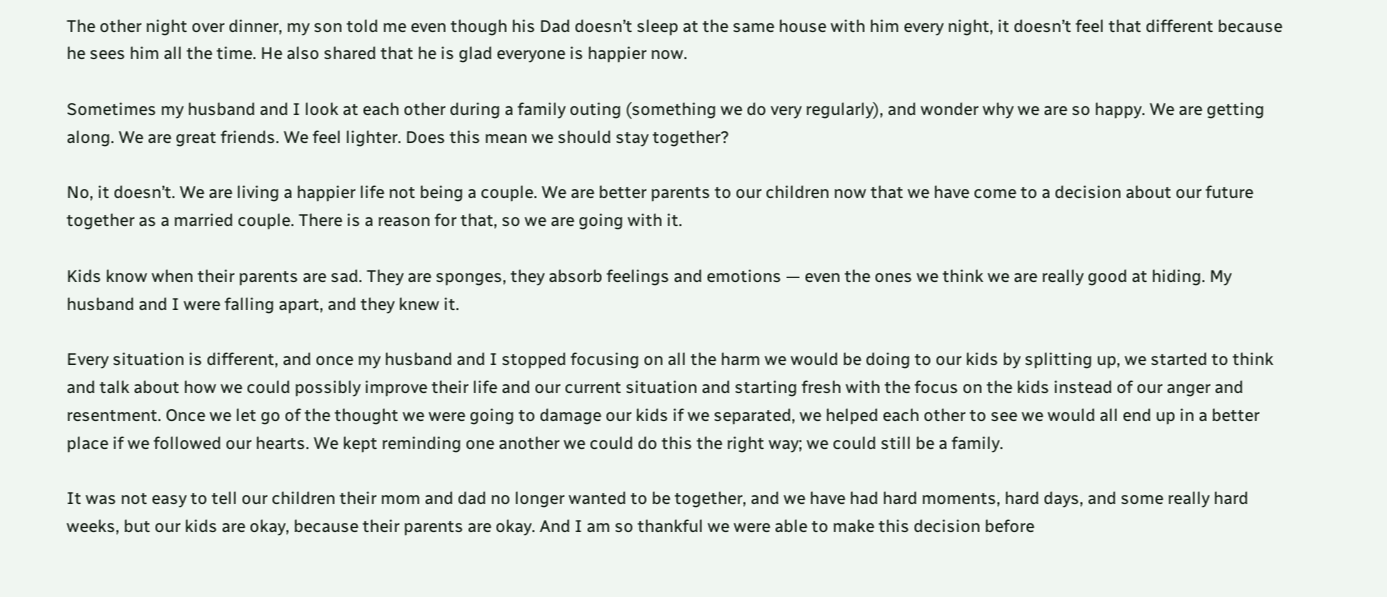The other night over dinner, my son told me even though his Dad doesn’t sleep at the same house with him every night, it doesn’t feel that different because he sees him all the time. He also shared that he is glad everyone is happier now.

Sometimes my husband and I look at each other during a family outing (something we do very regularly), and wonder why we are so happy. We are getting along. We are great friends. We feel lighter. Does this mean we should stay together?

No, it doesn’t. We are living a happier life not being a couple. We are better parents to our children now that we have come to a decision about our future together as a married couple. There is a reason for that, so we are going with it.

Kids know when their parents are sad. They are sponges, they absorb feelings and emotions — even the ones we think we are really good at hiding. My husband and I were falling apart, and they knew it.

Every situation is different, and once my husband and I stopped focusing on all the harm we would be doing to our kids by splitting up, we started to think and talk about how we could possibly improve their life and our current situation and starting fresh with the focus on the kids instead of our anger and resentment. Once we let go of the thought we were going to damage our kids if we separated, we helped each other to see we would all end up in a better place if we followed our hearts. We kept reminding one another we could do this the right way; we could still be a family.

It was not easy to tell our children their mom and dad no longer wanted to be together, and we have had hard moments, hard days, and some really hard weeks, but our kids are okay, because their parents are okay. And I am so thankful we were able to make this decision before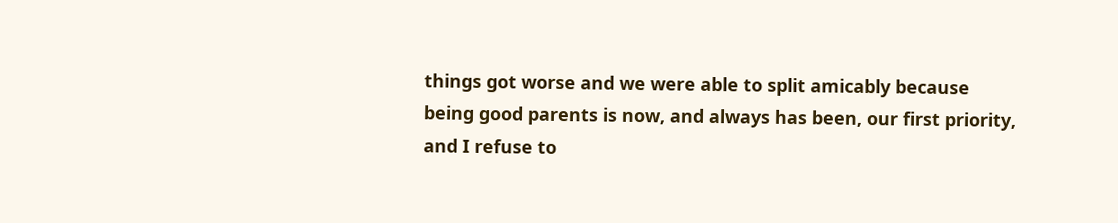things got worse and we were able to split amicably because being good parents is now, and always has been, our first priority, and I refuse to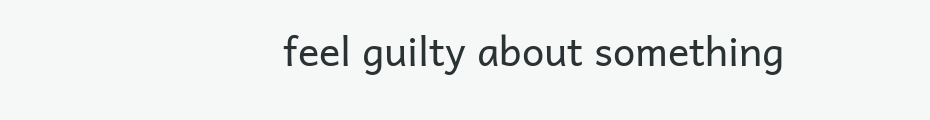feel guilty about something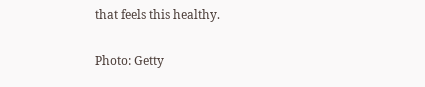that feels this healthy.

Photo: Getty